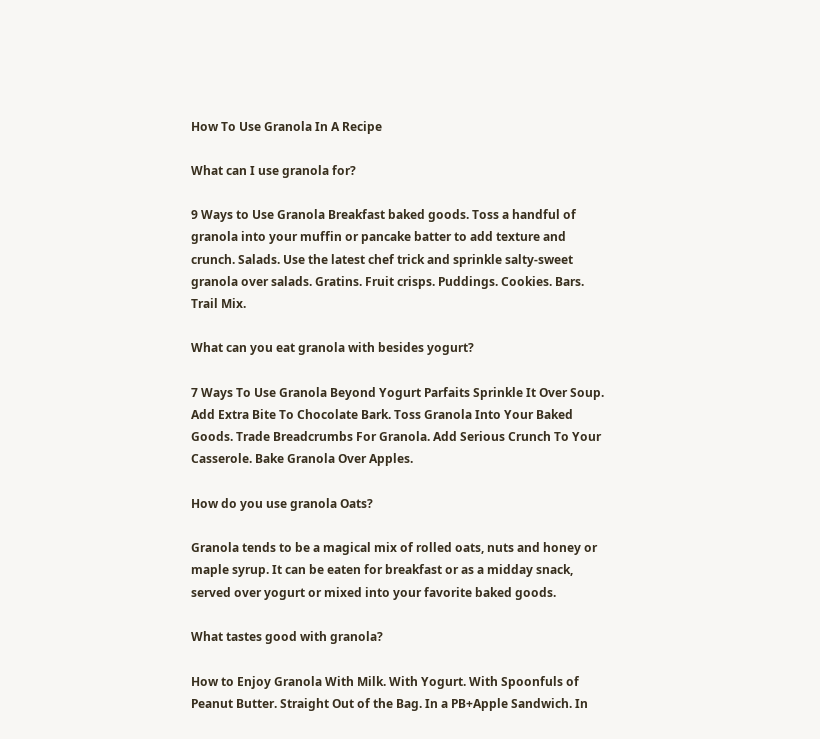How To Use Granola In A Recipe

What can I use granola for?

9 Ways to Use Granola Breakfast baked goods. Toss a handful of granola into your muffin or pancake batter to add texture and crunch. Salads. Use the latest chef trick and sprinkle salty-sweet granola over salads. Gratins. Fruit crisps. Puddings. Cookies. Bars. Trail Mix.

What can you eat granola with besides yogurt?

7 Ways To Use Granola Beyond Yogurt Parfaits Sprinkle It Over Soup. Add Extra Bite To Chocolate Bark. Toss Granola Into Your Baked Goods. Trade Breadcrumbs For Granola. Add Serious Crunch To Your Casserole. Bake Granola Over Apples.

How do you use granola Oats?

Granola tends to be a magical mix of rolled oats, nuts and honey or maple syrup. It can be eaten for breakfast or as a midday snack, served over yogurt or mixed into your favorite baked goods.

What tastes good with granola?

How to Enjoy Granola With Milk. With Yogurt. With Spoonfuls of Peanut Butter. Straight Out of the Bag. In a PB+Apple Sandwich. In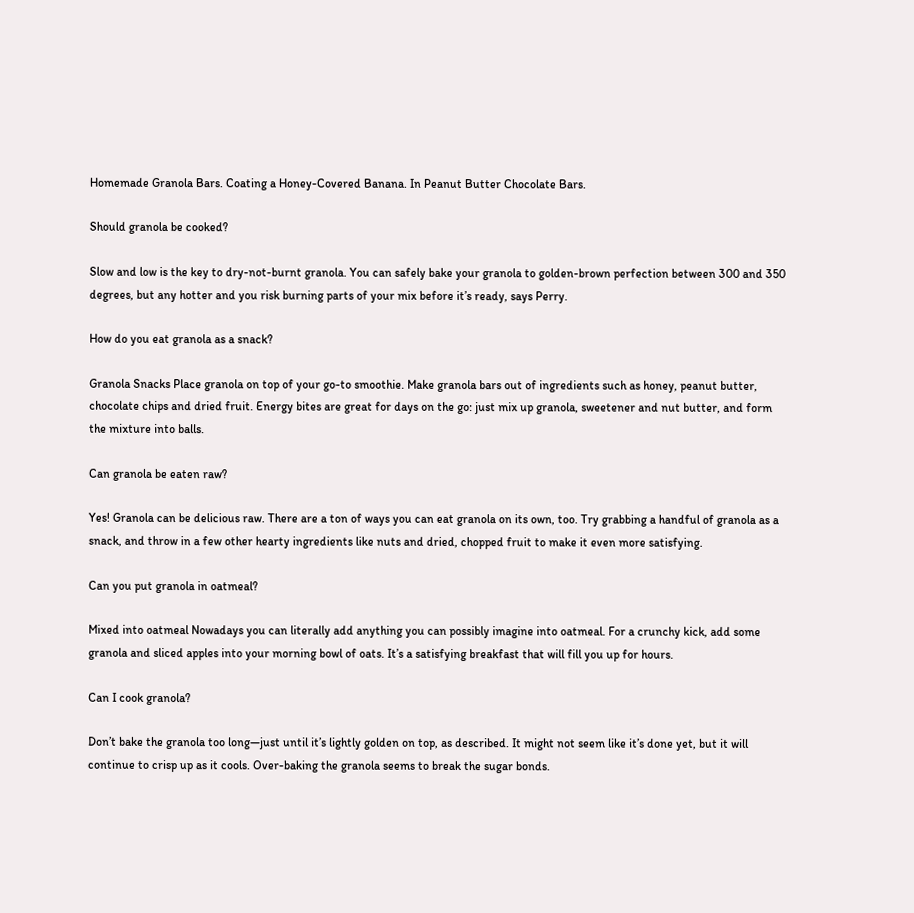Homemade Granola Bars. Coating a Honey-Covered Banana. In Peanut Butter Chocolate Bars.

Should granola be cooked?

Slow and low is the key to dry-not-burnt granola. You can safely bake your granola to golden-brown perfection between 300 and 350 degrees, but any hotter and you risk burning parts of your mix before it’s ready, says Perry.

How do you eat granola as a snack?

Granola Snacks Place granola on top of your go-to smoothie. Make granola bars out of ingredients such as honey, peanut butter, chocolate chips and dried fruit. Energy bites are great for days on the go: just mix up granola, sweetener and nut butter, and form the mixture into balls.

Can granola be eaten raw?

Yes! Granola can be delicious raw. There are a ton of ways you can eat granola on its own, too. Try grabbing a handful of granola as a snack, and throw in a few other hearty ingredients like nuts and dried, chopped fruit to make it even more satisfying.

Can you put granola in oatmeal?

Mixed into oatmeal Nowadays you can literally add anything you can possibly imagine into oatmeal. For a crunchy kick, add some granola and sliced apples into your morning bowl of oats. It’s a satisfying breakfast that will fill you up for hours.

Can I cook granola?

Don’t bake the granola too long—just until it’s lightly golden on top, as described. It might not seem like it’s done yet, but it will continue to crisp up as it cools. Over-baking the granola seems to break the sugar bonds.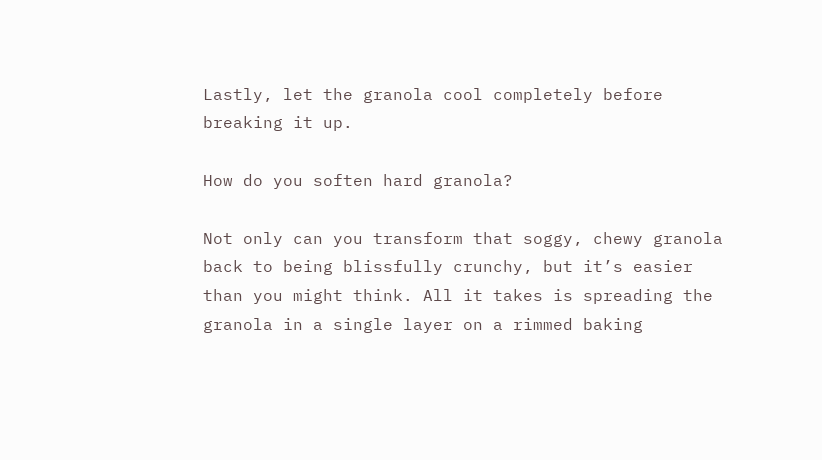Lastly, let the granola cool completely before breaking it up.

How do you soften hard granola?

Not only can you transform that soggy, chewy granola back to being blissfully crunchy, but it’s easier than you might think. All it takes is spreading the granola in a single layer on a rimmed baking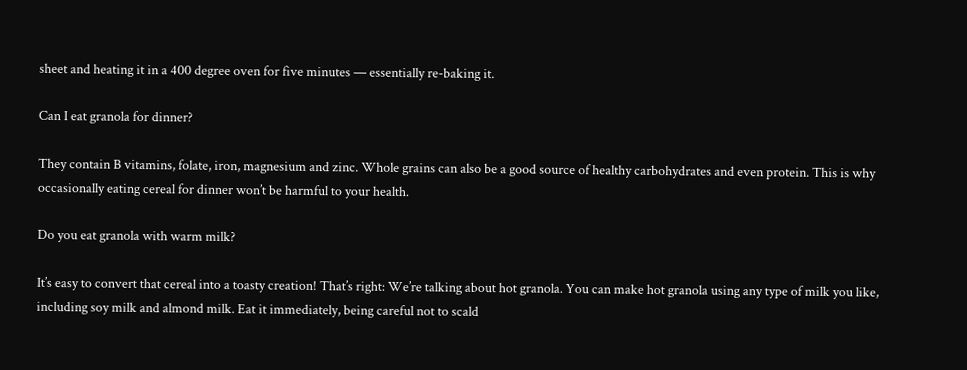sheet and heating it in a 400 degree oven for five minutes — essentially re-baking it.

Can I eat granola for dinner?

They contain B vitamins, folate, iron, magnesium and zinc. Whole grains can also be a good source of healthy carbohydrates and even protein. This is why occasionally eating cereal for dinner won’t be harmful to your health.

Do you eat granola with warm milk?

It’s easy to convert that cereal into a toasty creation! That’s right: We’re talking about hot granola. You can make hot granola using any type of milk you like, including soy milk and almond milk. Eat it immediately, being careful not to scald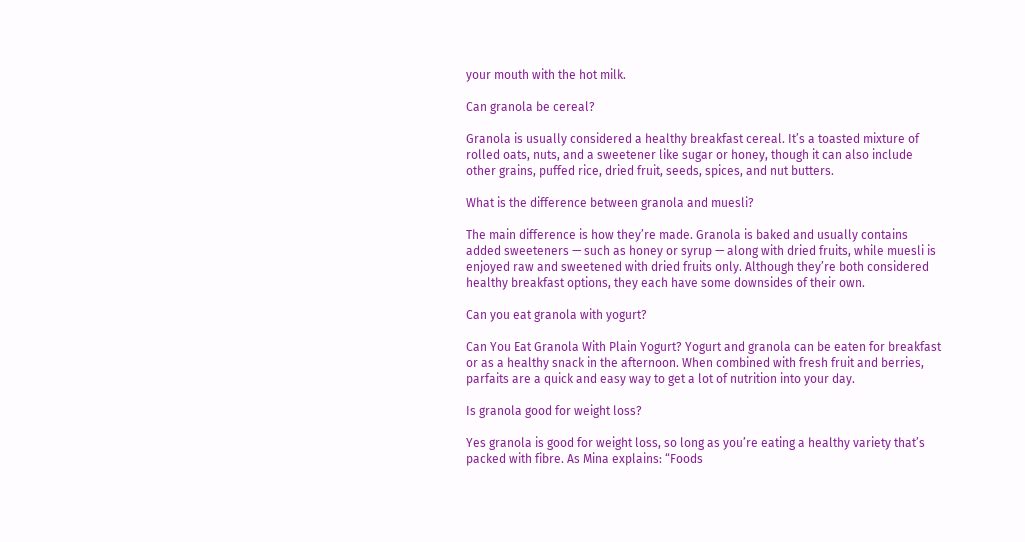your mouth with the hot milk.

Can granola be cereal?

Granola is usually considered a healthy breakfast cereal. It’s a toasted mixture of rolled oats, nuts, and a sweetener like sugar or honey, though it can also include other grains, puffed rice, dried fruit, seeds, spices, and nut butters.

What is the difference between granola and muesli?

The main difference is how they’re made. Granola is baked and usually contains added sweeteners — such as honey or syrup — along with dried fruits, while muesli is enjoyed raw and sweetened with dried fruits only. Although they’re both considered healthy breakfast options, they each have some downsides of their own.

Can you eat granola with yogurt?

Can You Eat Granola With Plain Yogurt? Yogurt and granola can be eaten for breakfast or as a healthy snack in the afternoon. When combined with fresh fruit and berries, parfaits are a quick and easy way to get a lot of nutrition into your day.

Is granola good for weight loss?

Yes granola is good for weight loss, so long as you’re eating a healthy variety that’s packed with fibre. As Mina explains: “Foods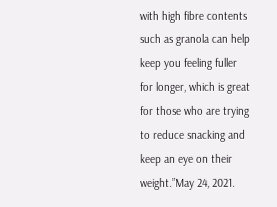with high fibre contents such as granola can help keep you feeling fuller for longer, which is great for those who are trying to reduce snacking and keep an eye on their weight.”May 24, 2021.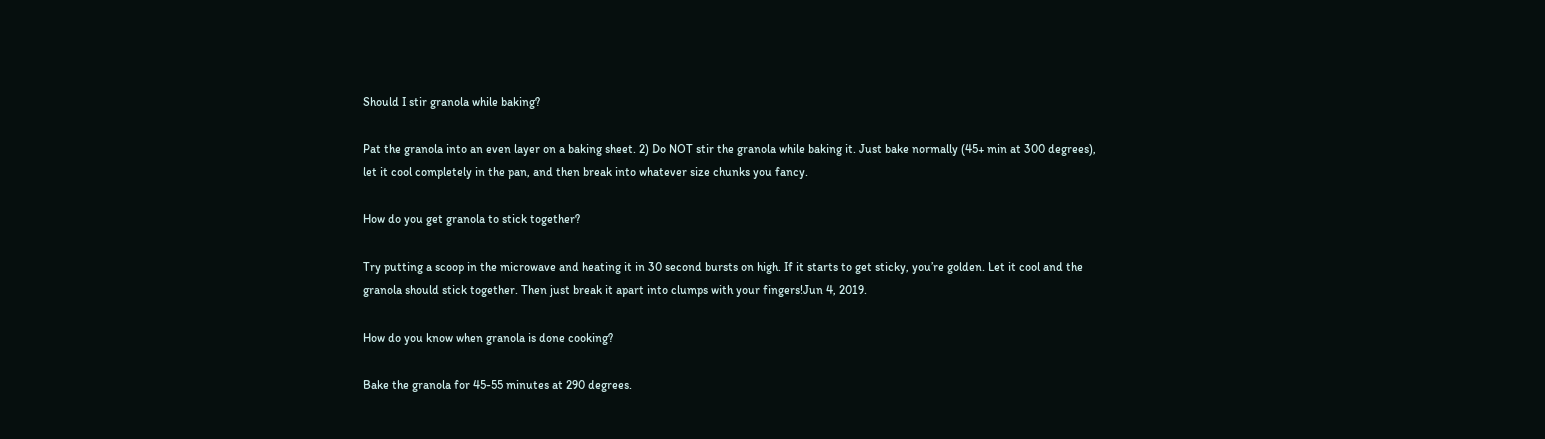Should I stir granola while baking?

Pat the granola into an even layer on a baking sheet. 2) Do NOT stir the granola while baking it. Just bake normally (45+ min at 300 degrees), let it cool completely in the pan, and then break into whatever size chunks you fancy.

How do you get granola to stick together?

Try putting a scoop in the microwave and heating it in 30 second bursts on high. If it starts to get sticky, you’re golden. Let it cool and the granola should stick together. Then just break it apart into clumps with your fingers!Jun 4, 2019.

How do you know when granola is done cooking?

Bake the granola for 45-55 minutes at 290 degrees.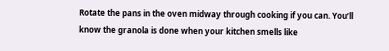Rotate the pans in the oven midway through cooking if you can. You’ll know the granola is done when your kitchen smells like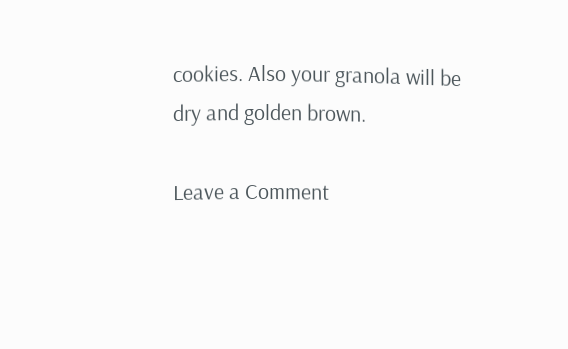cookies. Also your granola will be dry and golden brown.

Leave a Comment